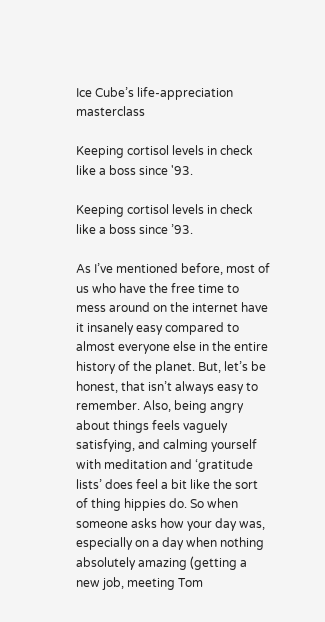Ice Cube’s life-appreciation masterclass

Keeping cortisol levels in check like a boss since '93.

Keeping cortisol levels in check like a boss since ’93.

As I’ve mentioned before, most of us who have the free time to mess around on the internet have it insanely easy compared to almost everyone else in the entire history of the planet. But, let’s be honest, that isn’t always easy to remember. Also, being angry about things feels vaguely satisfying, and calming yourself with meditation and ‘gratitude lists’ does feel a bit like the sort of thing hippies do. So when someone asks how your day was, especially on a day when nothing absolutely amazing (getting a new job, meeting Tom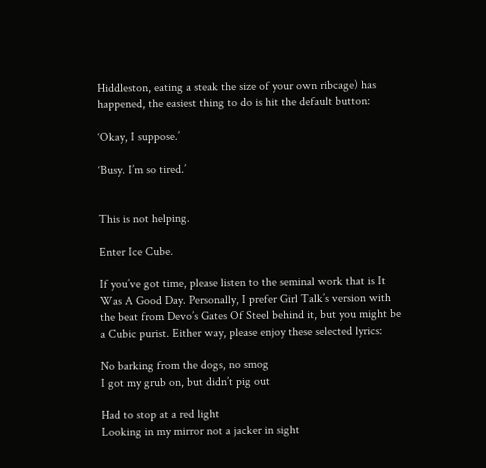Hiddleston, eating a steak the size of your own ribcage) has happened, the easiest thing to do is hit the default button:

‘Okay, I suppose.’

‘Busy. I’m so tired.’


This is not helping.

Enter Ice Cube.

If you’ve got time, please listen to the seminal work that is It Was A Good Day. Personally, I prefer Girl Talk’s version with the beat from Devo’s Gates Of Steel behind it, but you might be a Cubic purist. Either way, please enjoy these selected lyrics:

No barking from the dogs, no smog
I got my grub on, but didn’t pig out

Had to stop at a red light
Looking in my mirror not a jacker in sight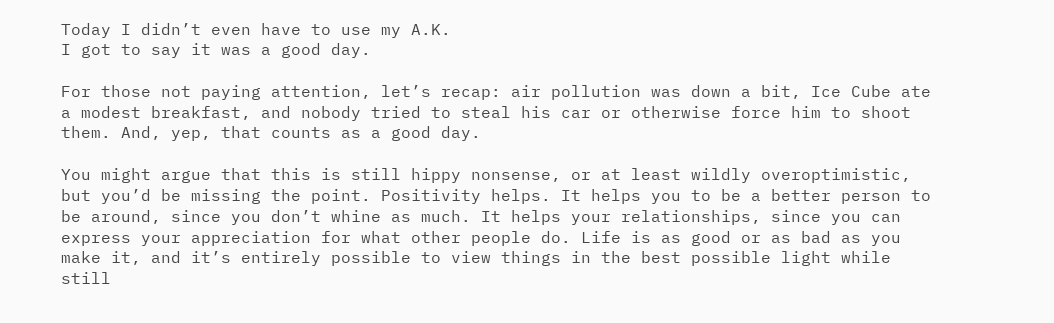Today I didn’t even have to use my A.K.
I got to say it was a good day.

For those not paying attention, let’s recap: air pollution was down a bit, Ice Cube ate a modest breakfast, and nobody tried to steal his car or otherwise force him to shoot them. And, yep, that counts as a good day.

You might argue that this is still hippy nonsense, or at least wildly overoptimistic, but you’d be missing the point. Positivity helps. It helps you to be a better person to be around, since you don’t whine as much. It helps your relationships, since you can express your appreciation for what other people do. Life is as good or as bad as you make it, and it’s entirely possible to view things in the best possible light while still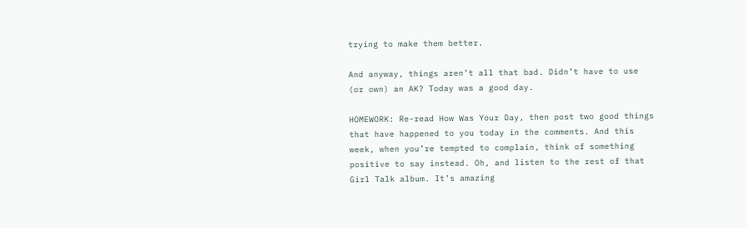trying to make them better.

And anyway, things aren’t all that bad. Didn’t have to use (or own) an AK? Today was a good day.

HOMEWORK: Re-read How Was Your Day, then post two good things that have happened to you today in the comments. And this week, when you’re tempted to complain, think of something positive to say instead. Oh, and listen to the rest of that Girl Talk album. It’s amazing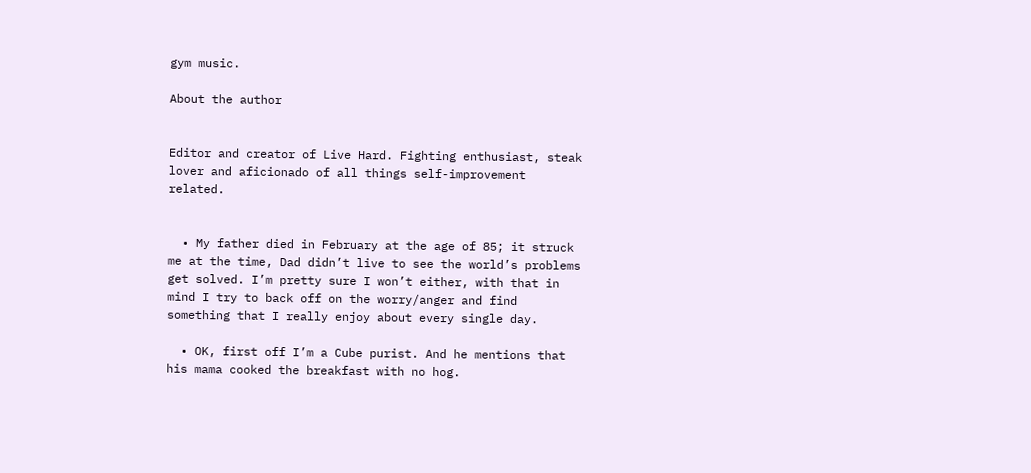gym music.

About the author


Editor and creator of Live Hard. Fighting enthusiast, steak lover and aficionado of all things self-improvement related.


  • My father died in February at the age of 85; it struck me at the time, Dad didn’t live to see the world’s problems get solved. I’m pretty sure I won’t either, with that in mind I try to back off on the worry/anger and find something that I really enjoy about every single day.

  • OK, first off I’m a Cube purist. And he mentions that his mama cooked the breakfast with no hog.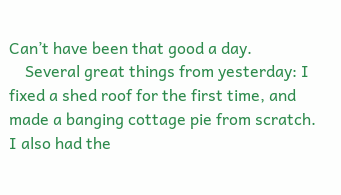Can’t have been that good a day.
    Several great things from yesterday: I fixed a shed roof for the first time, and made a banging cottage pie from scratch. I also had the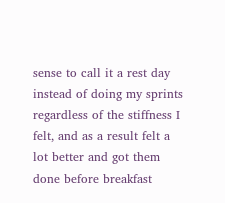sense to call it a rest day instead of doing my sprints regardless of the stiffness I felt, and as a result felt a lot better and got them done before breakfast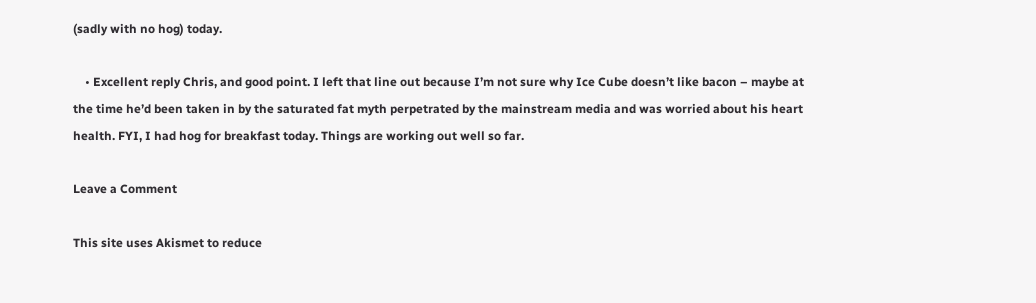(sadly with no hog) today.

    • Excellent reply Chris, and good point. I left that line out because I’m not sure why Ice Cube doesn’t like bacon – maybe at the time he’d been taken in by the saturated fat myth perpetrated by the mainstream media and was worried about his heart health. FYI, I had hog for breakfast today. Things are working out well so far.

Leave a Comment

This site uses Akismet to reduce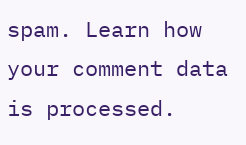spam. Learn how your comment data is processed.